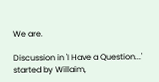We are.

Discussion in 'I Have a Question...' started by Willaim,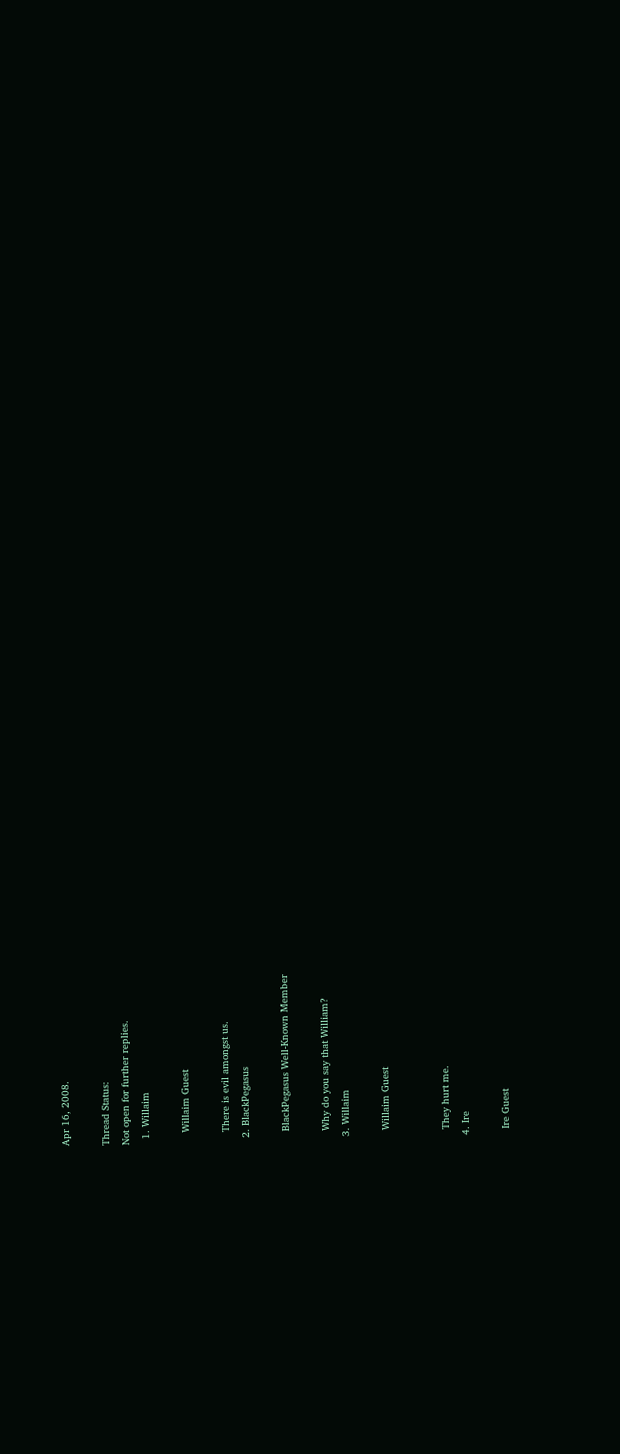Apr 16, 2008.

Thread Status:
Not open for further replies.
  1. Willaim

    Willaim Guest

    There is evil amongst us.
  2. BlackPegasus

    BlackPegasus Well-Known Member

    Why do you say that William?
  3. Willaim

    Willaim Guest


    They hurt me.
  4. Ire

    Ire Guest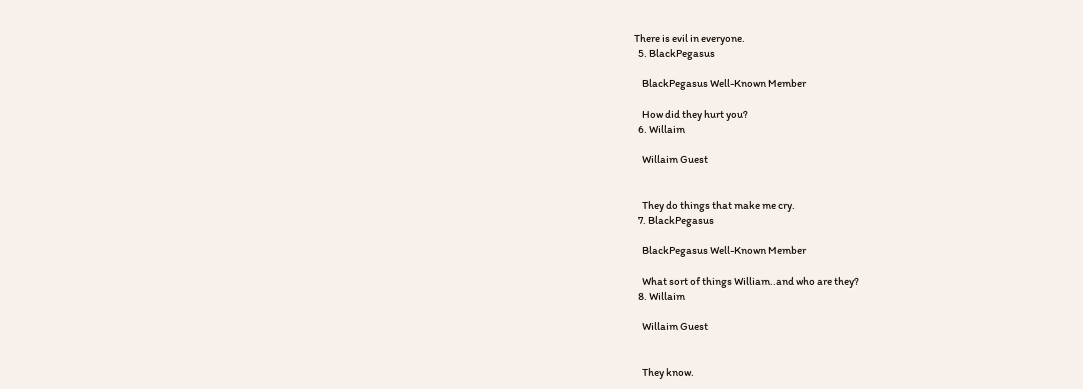There is evil in everyone.
  5. BlackPegasus

    BlackPegasus Well-Known Member

    How did they hurt you?
  6. Willaim

    Willaim Guest


    They do things that make me cry.
  7. BlackPegasus

    BlackPegasus Well-Known Member

    What sort of things William..and who are they?
  8. Willaim

    Willaim Guest


    They know.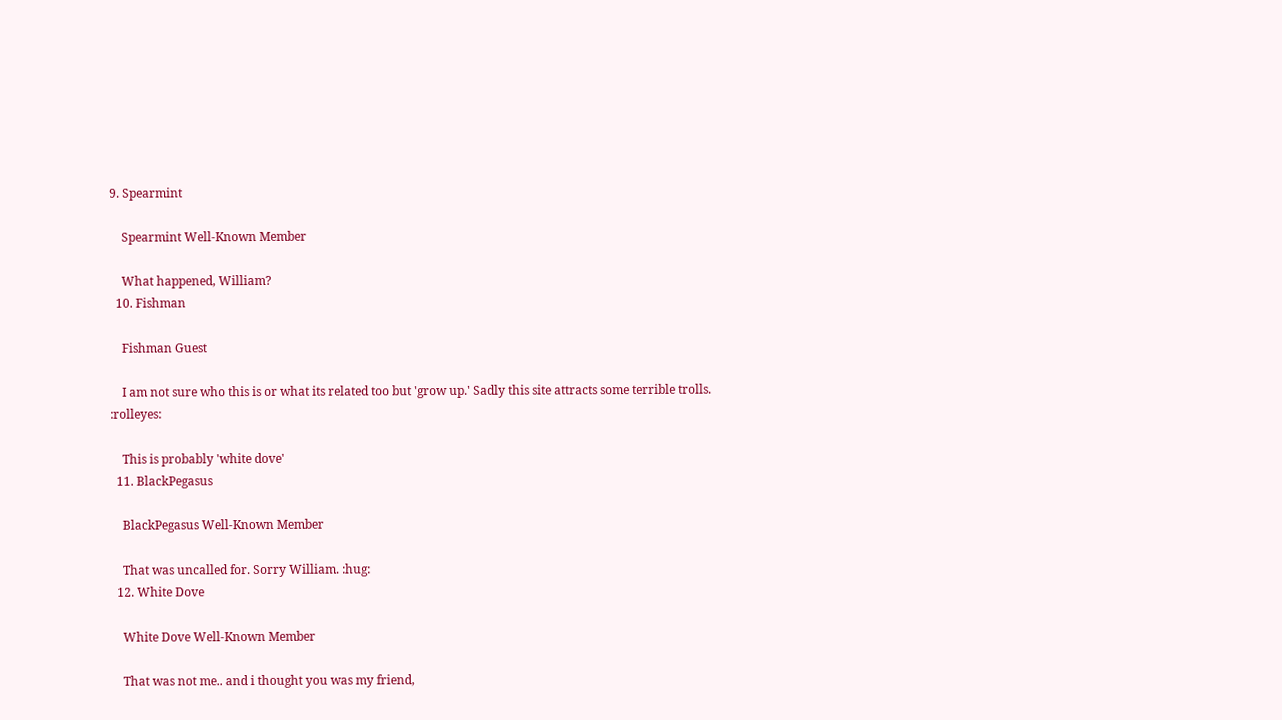9. Spearmint

    Spearmint Well-Known Member

    What happened, William?
  10. Fishman

    Fishman Guest

    I am not sure who this is or what its related too but 'grow up.' Sadly this site attracts some terrible trolls. :rolleyes:

    This is probably 'white dove'
  11. BlackPegasus

    BlackPegasus Well-Known Member

    That was uncalled for. Sorry William. :hug:
  12. White Dove

    White Dove Well-Known Member

    That was not me.. and i thought you was my friend,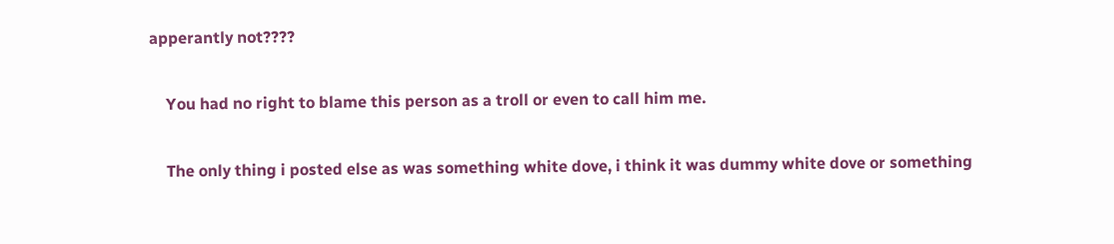apperantly not????

    You had no right to blame this person as a troll or even to call him me.

    The only thing i posted else as was something white dove, i think it was dummy white dove or something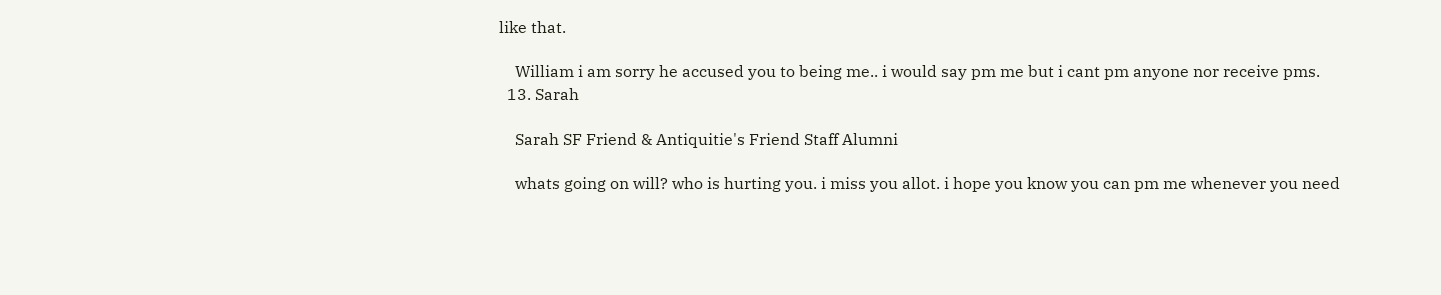like that.

    William i am sorry he accused you to being me.. i would say pm me but i cant pm anyone nor receive pms.
  13. Sarah

    Sarah SF Friend & Antiquitie's Friend Staff Alumni

    whats going on will? who is hurting you. i miss you allot. i hope you know you can pm me whenever you need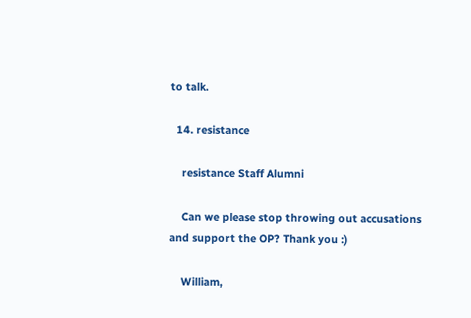to talk.

  14. resistance

    resistance Staff Alumni

    Can we please stop throwing out accusations and support the OP? Thank you :)

    William,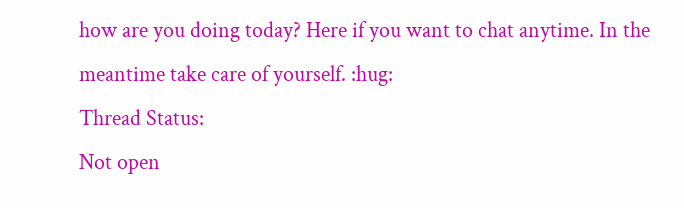how are you doing today? Here if you want to chat anytime. In the meantime take care of yourself. :hug:
Thread Status:
Not open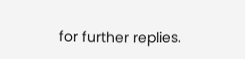for further replies.